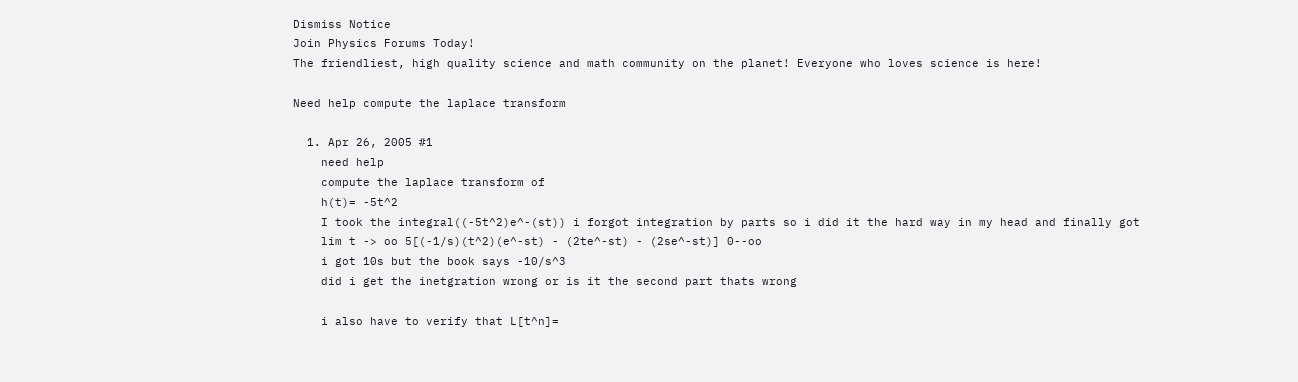Dismiss Notice
Join Physics Forums Today!
The friendliest, high quality science and math community on the planet! Everyone who loves science is here!

Need help compute the laplace transform

  1. Apr 26, 2005 #1
    need help
    compute the laplace transform of
    h(t)= -5t^2
    I took the integral((-5t^2)e^-(st)) i forgot integration by parts so i did it the hard way in my head and finally got
    lim t -> oo 5[(-1/s)(t^2)(e^-st) - (2te^-st) - (2se^-st)] 0--oo
    i got 10s but the book says -10/s^3
    did i get the inetgration wrong or is it the second part thats wrong

    i also have to verify that L[t^n]=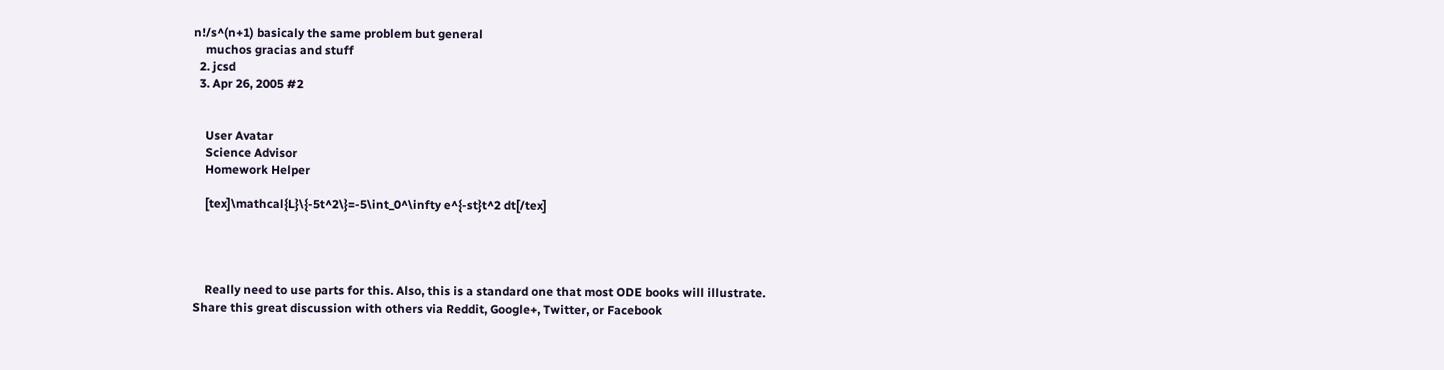n!/s^(n+1) basicaly the same problem but general
    muchos gracias and stuff
  2. jcsd
  3. Apr 26, 2005 #2


    User Avatar
    Science Advisor
    Homework Helper

    [tex]\mathcal{L}\{-5t^2\}=-5\int_0^\infty e^{-st}t^2 dt[/tex]




    Really need to use parts for this. Also, this is a standard one that most ODE books will illustrate.
Share this great discussion with others via Reddit, Google+, Twitter, or Facebook